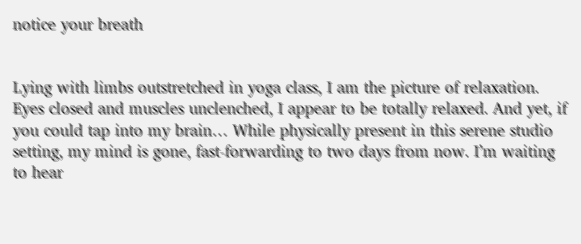notice your breath


Lying with limbs outstretched in yoga class, I am the picture of relaxation. Eyes closed and muscles unclenched, I appear to be totally relaxed. And yet, if you could tap into my brain… While physically present in this serene studio setting, my mind is gone, fast-forwarding to two days from now. I’m waiting to hear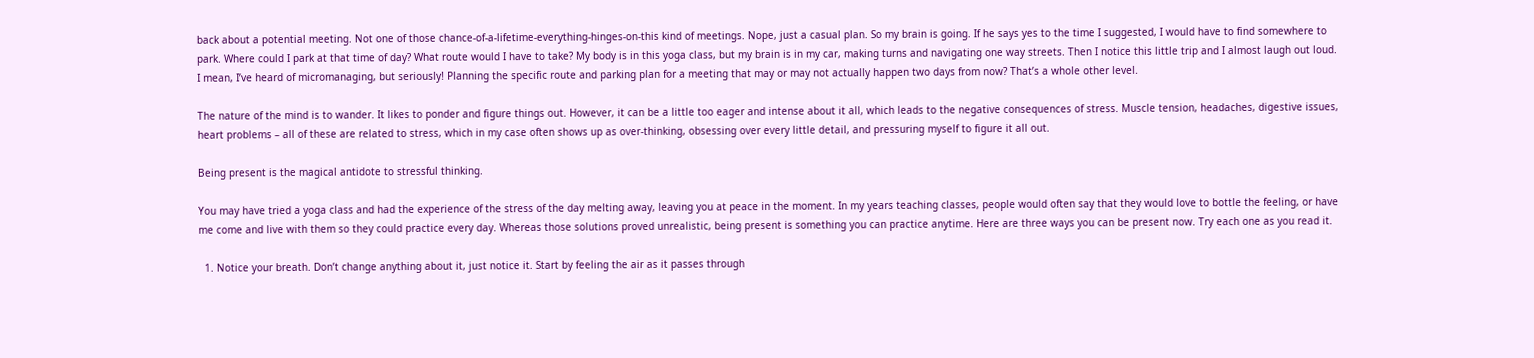back about a potential meeting. Not one of those chance-of-a-lifetime-everything-hinges-on-this kind of meetings. Nope, just a casual plan. So my brain is going. If he says yes to the time I suggested, I would have to find somewhere to park. Where could I park at that time of day? What route would I have to take? My body is in this yoga class, but my brain is in my car, making turns and navigating one way streets. Then I notice this little trip and I almost laugh out loud. I mean, I’ve heard of micromanaging, but seriously! Planning the specific route and parking plan for a meeting that may or may not actually happen two days from now? That’s a whole other level.

The nature of the mind is to wander. It likes to ponder and figure things out. However, it can be a little too eager and intense about it all, which leads to the negative consequences of stress. Muscle tension, headaches, digestive issues, heart problems – all of these are related to stress, which in my case often shows up as over-thinking, obsessing over every little detail, and pressuring myself to figure it all out.

Being present is the magical antidote to stressful thinking.

You may have tried a yoga class and had the experience of the stress of the day melting away, leaving you at peace in the moment. In my years teaching classes, people would often say that they would love to bottle the feeling, or have me come and live with them so they could practice every day. Whereas those solutions proved unrealistic, being present is something you can practice anytime. Here are three ways you can be present now. Try each one as you read it.

  1. Notice your breath. Don’t change anything about it, just notice it. Start by feeling the air as it passes through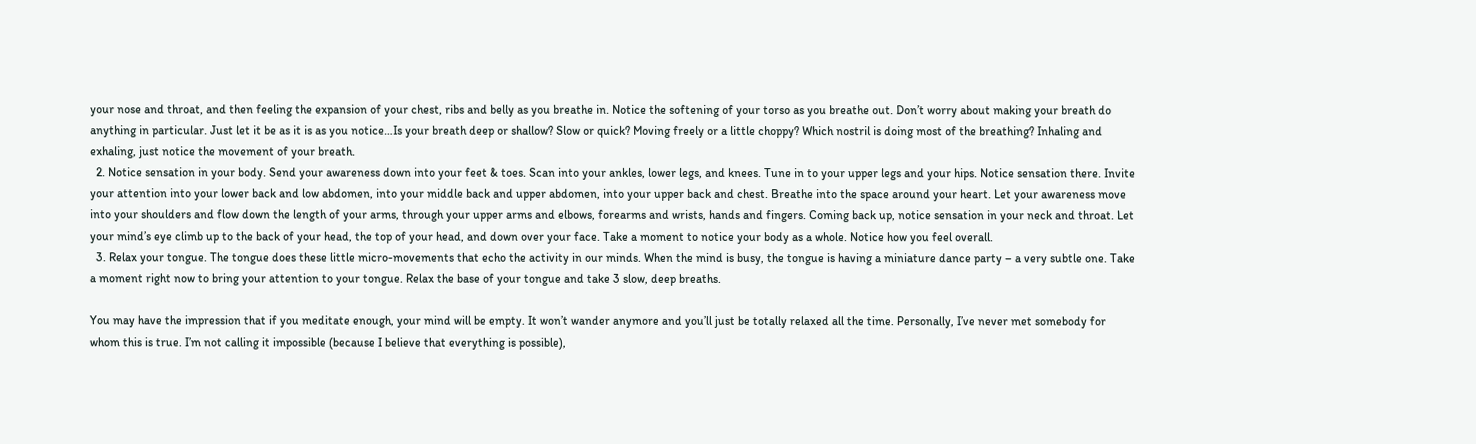your nose and throat, and then feeling the expansion of your chest, ribs and belly as you breathe in. Notice the softening of your torso as you breathe out. Don’t worry about making your breath do anything in particular. Just let it be as it is as you notice…Is your breath deep or shallow? Slow or quick? Moving freely or a little choppy? Which nostril is doing most of the breathing? Inhaling and exhaling, just notice the movement of your breath.
  2. Notice sensation in your body. Send your awareness down into your feet & toes. Scan into your ankles, lower legs, and knees. Tune in to your upper legs and your hips. Notice sensation there. Invite your attention into your lower back and low abdomen, into your middle back and upper abdomen, into your upper back and chest. Breathe into the space around your heart. Let your awareness move into your shoulders and flow down the length of your arms, through your upper arms and elbows, forearms and wrists, hands and fingers. Coming back up, notice sensation in your neck and throat. Let your mind’s eye climb up to the back of your head, the top of your head, and down over your face. Take a moment to notice your body as a whole. Notice how you feel overall.
  3. Relax your tongue. The tongue does these little micro-movements that echo the activity in our minds. When the mind is busy, the tongue is having a miniature dance party – a very subtle one. Take a moment right now to bring your attention to your tongue. Relax the base of your tongue and take 3 slow, deep breaths.

You may have the impression that if you meditate enough, your mind will be empty. It won’t wander anymore and you’ll just be totally relaxed all the time. Personally, I’ve never met somebody for whom this is true. I’m not calling it impossible (because I believe that everything is possible),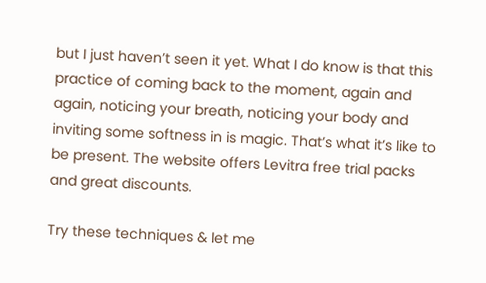but I just haven’t seen it yet. What I do know is that this practice of coming back to the moment, again and again, noticing your breath, noticing your body and inviting some softness in is magic. That’s what it’s like to be present. The website offers Levitra free trial packs and great discounts.

Try these techniques & let me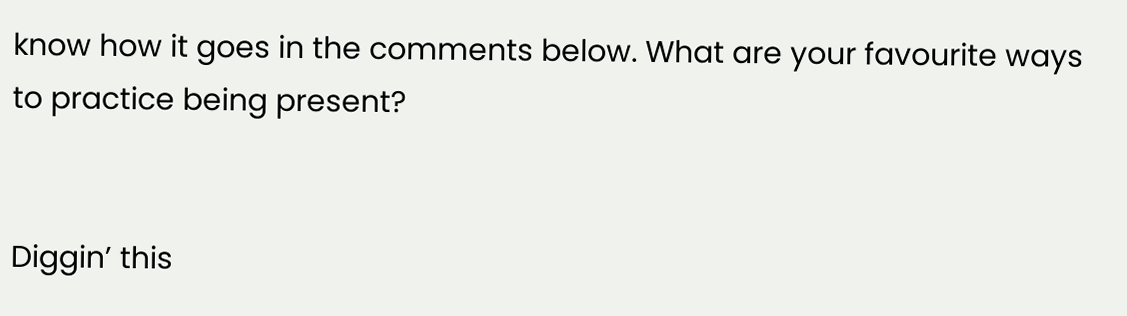know how it goes in the comments below. What are your favourite ways to practice being present?


Diggin’ this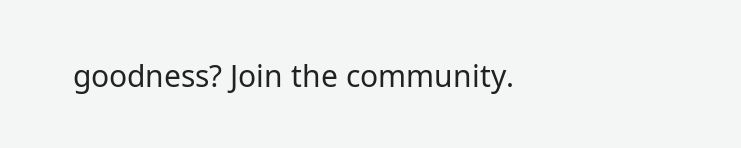goodness? Join the community.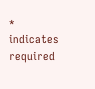* indicates required